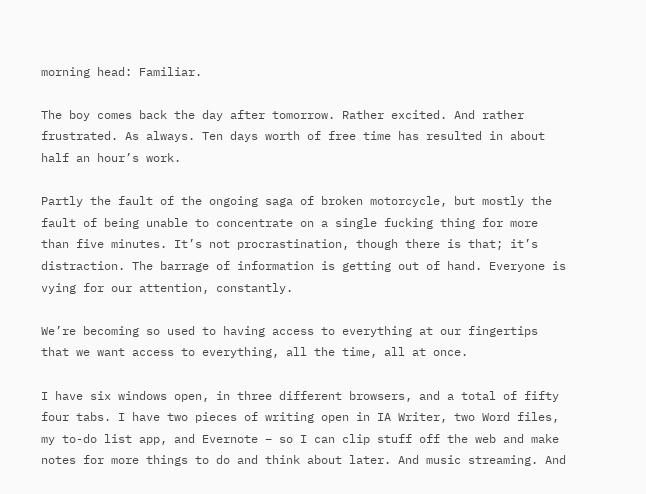morning head: Familiar.

The boy comes back the day after tomorrow. Rather excited. And rather frustrated. As always. Ten days worth of free time has resulted in about half an hour’s work.

Partly the fault of the ongoing saga of broken motorcycle, but mostly the fault of being unable to concentrate on a single fucking thing for more than five minutes. It’s not procrastination, though there is that; it’s distraction. The barrage of information is getting out of hand. Everyone is vying for our attention, constantly.

We’re becoming so used to having access to everything at our fingertips that we want access to everything, all the time, all at once.

I have six windows open, in three different browsers, and a total of fifty four tabs. I have two pieces of writing open in IA Writer, two Word files, my to-do list app, and Evernote – so I can clip stuff off the web and make notes for more things to do and think about later. And music streaming. And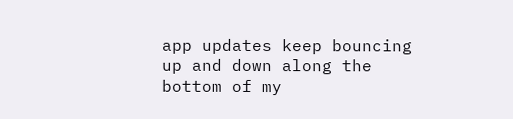app updates keep bouncing up and down along the bottom of my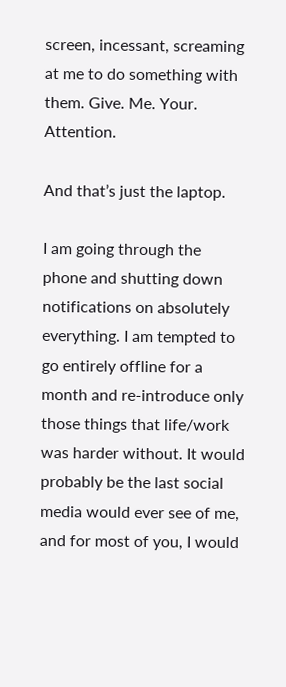screen, incessant, screaming at me to do something with them. Give. Me. Your. Attention.

And that’s just the laptop.

I am going through the phone and shutting down notifications on absolutely everything. I am tempted to go entirely offline for a month and re-introduce only those things that life/work was harder without. It would probably be the last social media would ever see of me, and for most of you, I would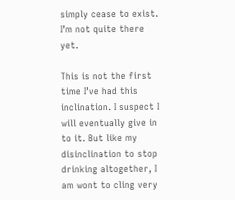simply cease to exist. I’m not quite there yet.

This is not the first time I’ve had this inclination. I suspect I will eventually give in to it. But like my disinclination to stop drinking altogether, I am wont to cling very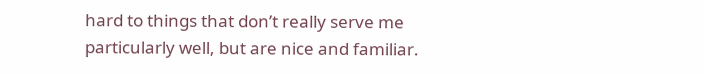hard to things that don’t really serve me particularly well, but are nice and familiar.